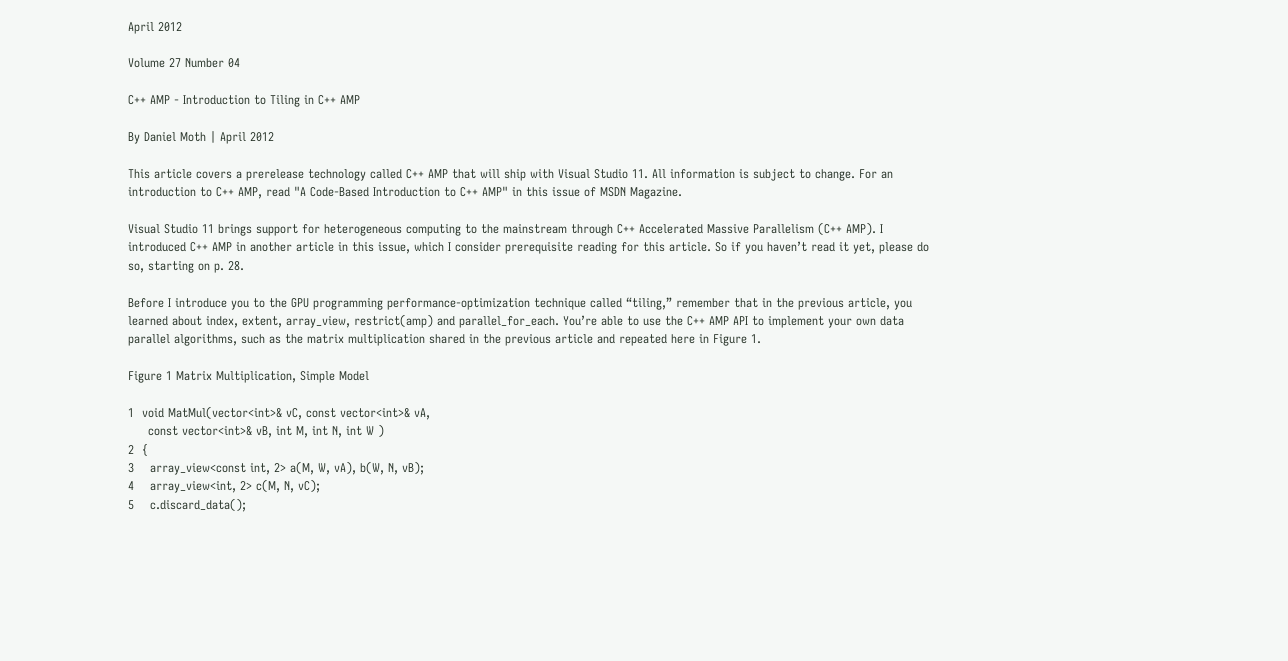April 2012

Volume 27 Number 04

C++ AMP - Introduction to Tiling in C++ AMP

By Daniel Moth | April 2012

This article covers a prerelease technology called C++ AMP that will ship with Visual Studio 11. All information is subject to change. For an introduction to C++ AMP, read "A Code-Based Introduction to C++ AMP" in this issue of MSDN Magazine.

Visual Studio 11 brings support for heterogeneous computing to the mainstream through C++ Accelerated Massive Parallelism (C++ AMP). I introduced C++ AMP in another article in this issue, which I consider prerequisite reading for this article. So if you haven’t read it yet, please do so, starting on p. 28.

Before I introduce you to the GPU programming performance-optimization technique called “tiling,” remember that in the previous article, you learned about index, extent, array_view, restrict(amp) and parallel_for_each. You’re able to use the C++ AMP API to implement your own data parallel algorithms, such as the matrix multiplication shared in the previous article and repeated here in Figure 1.

Figure 1 Matrix Multiplication, Simple Model

1  void MatMul(vector<int>& vC, const vector<int>& vA,
     const vector<int>& vB, int M, int N, int W )
2  {
3    array_view<const int, 2> a(M, W, vA), b(W, N, vB);
4    array_view<int, 2> c(M, N, vC);
5    c.discard_data();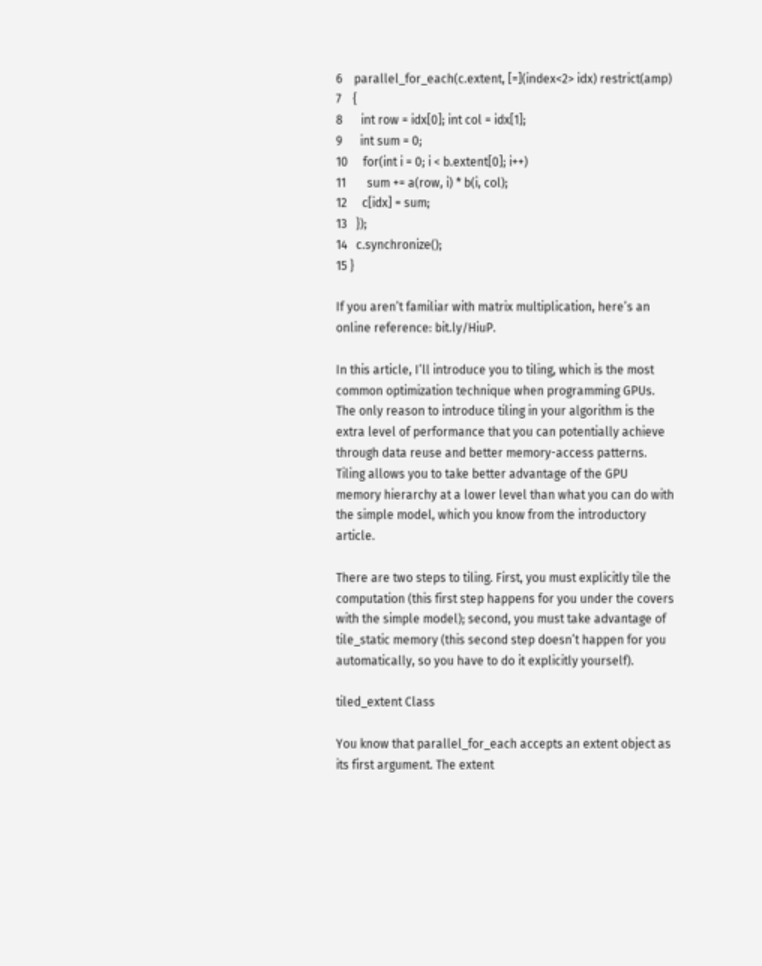6    parallel_for_each(c.extent, [=](index<2> idx) restrict(amp)
7    {
8      int row = idx[0]; int col = idx[1];
9      int sum = 0;
10     for(int i = 0; i < b.extent[0]; i++)
11       sum += a(row, i) * b(i, col);
12     c[idx] = sum;
13   });
14   c.synchronize();
15 }

If you aren’t familiar with matrix multiplication, here’s an online reference: bit.ly/HiuP.

In this article, I’ll introduce you to tiling, which is the most common optimization technique when programming GPUs. The only reason to introduce tiling in your algorithm is the extra level of performance that you can potentially achieve through data reuse and better memory-access patterns. Tiling allows you to take better advantage of the GPU memory hierarchy at a lower level than what you can do with the simple model, which you know from the introductory article.

There are two steps to tiling. First, you must explicitly tile the computation (this first step happens for you under the covers with the simple model); second, you must take advantage of tile_static memory (this second step doesn’t happen for you automatically, so you have to do it explicitly yourself).

tiled_extent Class

You know that parallel_for_each accepts an extent object as its first argument. The extent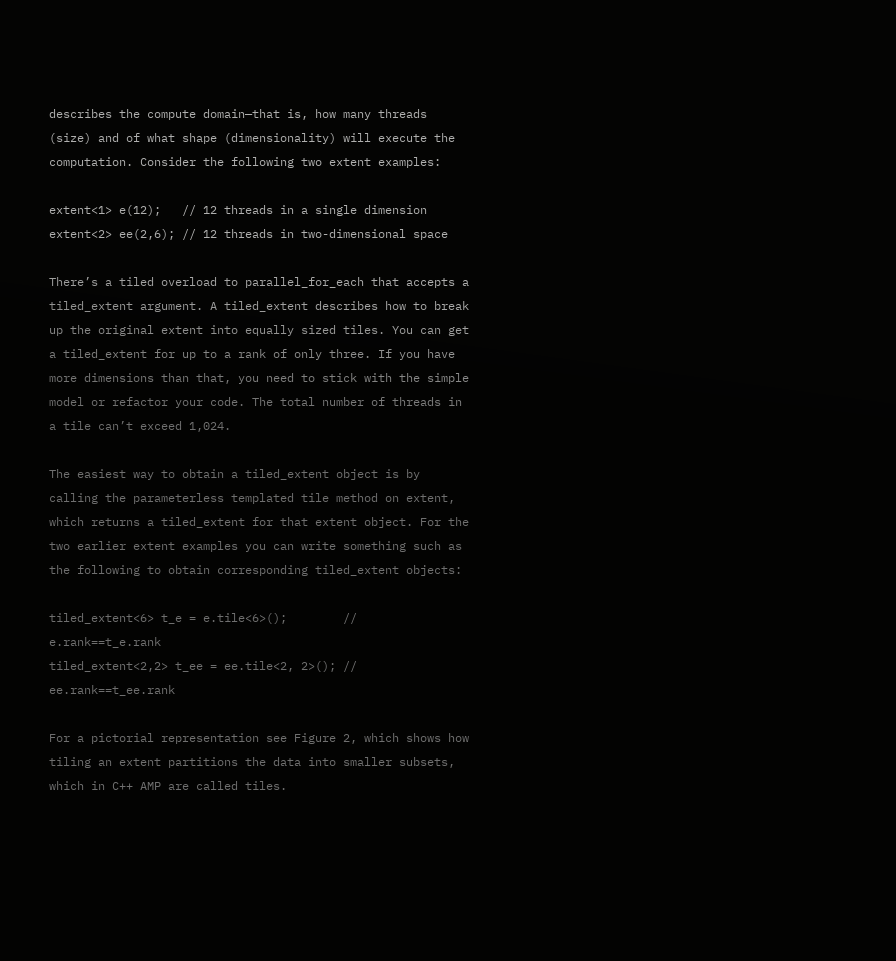describes the compute domain—that is, how many threads (size) and of what shape (dimensionality) will execute the computation. Consider the following two extent examples:

extent<1> e(12);   // 12 threads in a single dimension
extent<2> ee(2,6); // 12 threads in two-dimensional space

There’s a tiled overload to parallel_for_each that accepts a tiled_extent argument. A tiled_extent describes how to break up the original extent into equally sized tiles. You can get a tiled_extent for up to a rank of only three. If you have more dimensions than that, you need to stick with the simple model or refactor your code. The total number of threads in a tile can’t exceed 1,024.

The easiest way to obtain a tiled_extent object is by calling the parameterless templated tile method on extent, which returns a tiled_extent for that extent object. For the two earlier extent examples you can write something such as the following to obtain corresponding tiled_extent objects:

tiled_extent<6> t_e = e.tile<6>();        // e.rank==t_e.rank
tiled_extent<2,2> t_ee = ee.tile<2, 2>(); // ee.rank==t_ee.rank

For a pictorial representation see Figure 2, which shows how tiling an extent partitions the data into smaller subsets, which in C++ AMP are called tiles.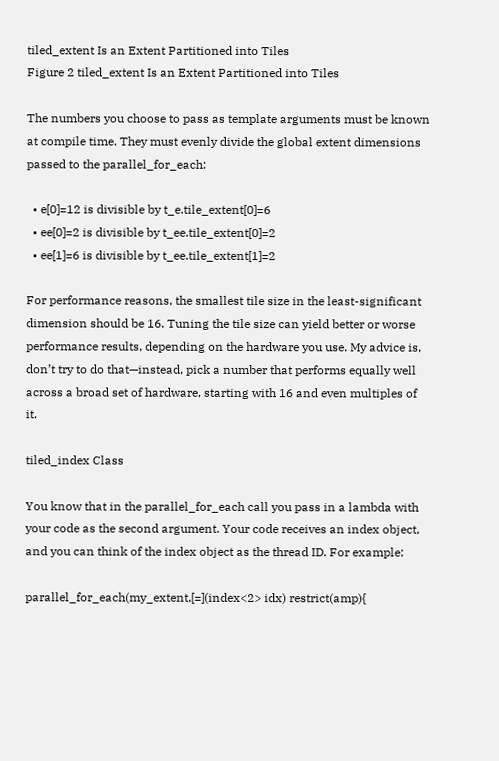tiled_extent Is an Extent Partitioned into Tiles
Figure 2 tiled_extent Is an Extent Partitioned into Tiles

The numbers you choose to pass as template arguments must be known at compile time. They must evenly divide the global extent dimensions passed to the parallel_for_each:

  • e[0]=12 is divisible by t_e.tile_extent[0]=6
  • ee[0]=2 is divisible by t_ee.tile_extent[0]=2
  • ee[1]=6 is divisible by t_ee.tile_extent[1]=2

For performance reasons, the smallest tile size in the least-significant dimension should be 16. Tuning the tile size can yield better or worse performance results, depending on the hardware you use. My advice is, don’t try to do that—instead, pick a number that performs equally well across a broad set of hardware, starting with 16 and even multiples of it.

tiled_index Class

You know that in the parallel_for_each call you pass in a lambda with your code as the second argument. Your code receives an index object, and you can think of the index object as the thread ID. For example:

parallel_for_each(my_extent,[=](index<2> idx) restrict(amp){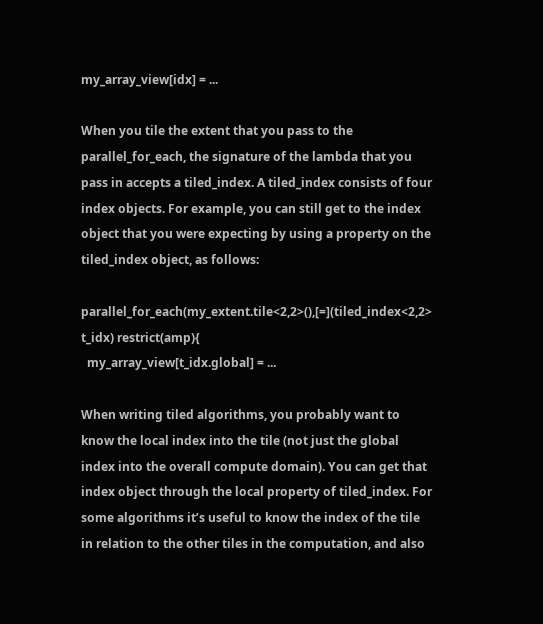my_array_view[idx] = ...

When you tile the extent that you pass to the parallel_for_each, the signature of the lambda that you pass in accepts a tiled_index. A tiled_index consists of four index objects. For example, you can still get to the index object that you were expecting by using a property on the tiled_index object, as follows:

parallel_for_each(my_extent.tile<2,2>(),[=](tiled_index<2,2> t_idx) restrict(amp){
  my_array_view[t_idx.global] = ...

When writing tiled algorithms, you probably want to know the local index into the tile (not just the global index into the overall compute domain). You can get that index object through the local property of tiled_index. For some algorithms it’s useful to know the index of the tile in relation to the other tiles in the computation, and also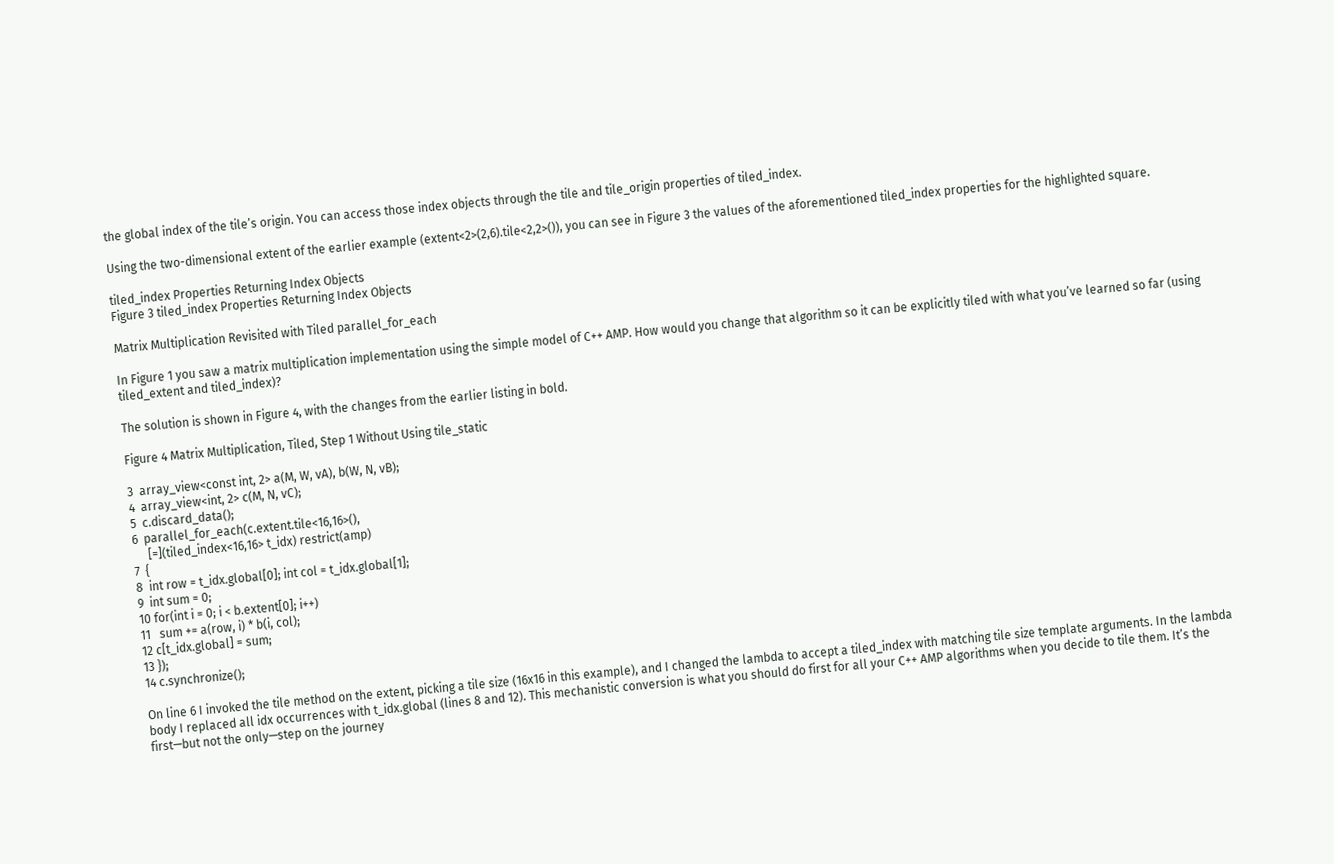the global index of the tile’s origin. You can access those index objects through the tile and tile_origin properties of tiled_index.

Using the two-dimensional extent of the earlier example (extent<2>(2,6).tile<2,2>()), you can see in Figure 3 the values of the aforementioned tiled_index properties for the highlighted square.

tiled_index Properties Returning Index Objects
Figure 3 tiled_index Properties Returning Index Objects

Matrix Multiplication Revisited with Tiled parallel_for_each

In Figure 1 you saw a matrix multiplication implementation using the simple model of C++ AMP. How would you change that algorithm so it can be explicitly tiled with what you’ve learned so far (using tiled_extent and tiled_index)?

The solution is shown in Figure 4, with the changes from the earlier listing in bold.

Figure 4 Matrix Multiplication, Tiled, Step 1 Without Using tile_static

3  array_view<const int, 2> a(M, W, vA), b(W, N, vB);
4  array_view<int, 2> c(M, N, vC);
5  c.discard_data();
6  parallel_for_each(c.extent.tile<16,16>(),
     [=](tiled_index<16,16> t_idx) restrict(amp)
7  {
8  int row = t_idx.global[0]; int col = t_idx.global[1];
9  int sum = 0;
10 for(int i = 0; i < b.extent[0]; i++)
11   sum += a(row, i) * b(i, col);
12 c[t_idx.global] = sum;
13 });
14 c.synchronize();

On line 6 I invoked the tile method on the extent, picking a tile size (16x16 in this example), and I changed the lambda to accept a tiled_index with matching tile size template arguments. In the lambda body I replaced all idx occurrences with t_idx.global (lines 8 and 12). This mechanistic conversion is what you should do first for all your C++ AMP algorithms when you decide to tile them. It’s the first—but not the only—step on the journey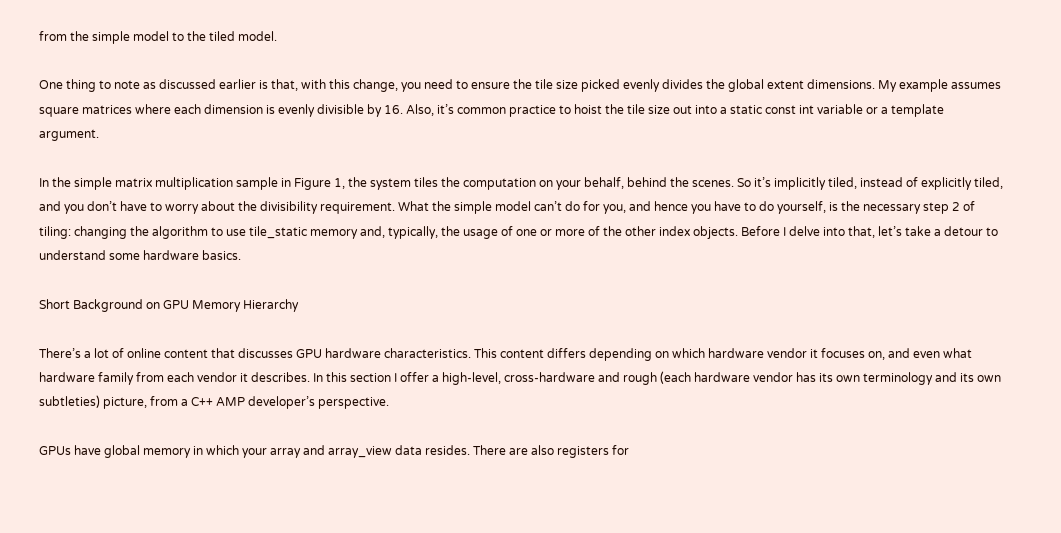from the simple model to the tiled model.

One thing to note as discussed earlier is that, with this change, you need to ensure the tile size picked evenly divides the global extent dimensions. My example assumes square matrices where each dimension is evenly divisible by 16. Also, it’s common practice to hoist the tile size out into a static const int variable or a template argument.

In the simple matrix multiplication sample in Figure 1, the system tiles the computation on your behalf, behind the scenes. So it’s implicitly tiled, instead of explicitly tiled, and you don’t have to worry about the divisibility requirement. What the simple model can’t do for you, and hence you have to do yourself, is the necessary step 2 of tiling: changing the algorithm to use tile_static memory and, typically, the usage of one or more of the other index objects. Before I delve into that, let’s take a detour to understand some hardware basics.

Short Background on GPU Memory Hierarchy

There’s a lot of online content that discusses GPU hardware characteristics. This content differs depending on which hardware vendor it focuses on, and even what hardware family from each vendor it describes. In this section I offer a high-level, cross-hardware and rough (each hardware vendor has its own terminology and its own subtleties) picture, from a C++ AMP developer’s perspective.

GPUs have global memory in which your array and array_view data resides. There are also registers for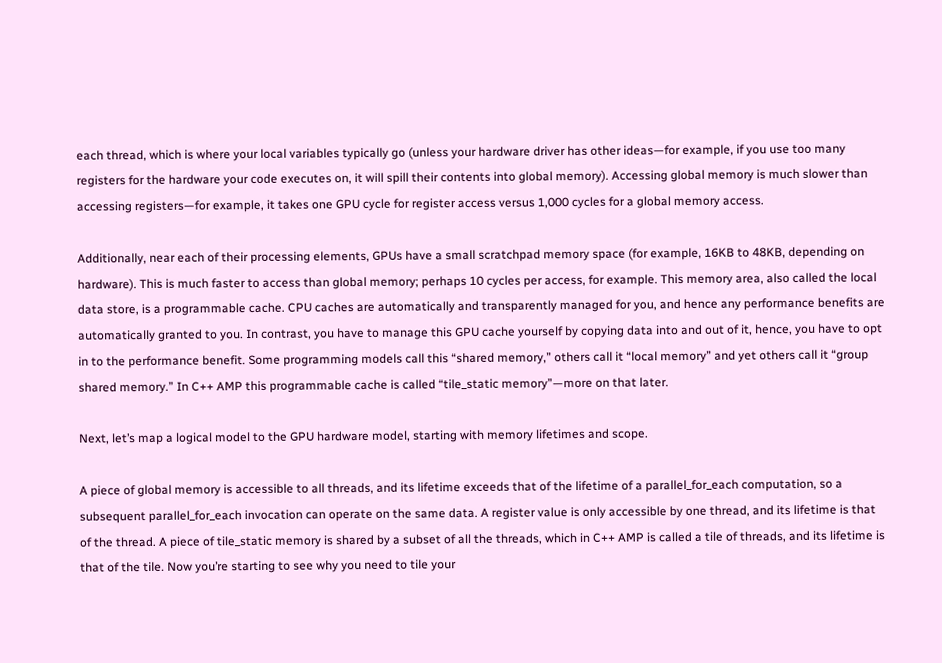each thread, which is where your local variables typically go (unless your hardware driver has other ideas—for example, if you use too many registers for the hardware your code executes on, it will spill their contents into global memory). Accessing global memory is much slower than accessing registers—for example, it takes one GPU cycle for register access versus 1,000 cycles for a global memory access.

Additionally, near each of their processing elements, GPUs have a small scratchpad memory space (for example, 16KB to 48KB, depending on hardware). This is much faster to access than global memory; perhaps 10 cycles per access, for example. This memory area, also called the local data store, is a programmable cache. CPU caches are automatically and transparently managed for you, and hence any performance benefits are automatically granted to you. In contrast, you have to manage this GPU cache yourself by copying data into and out of it, hence, you have to opt in to the performance benefit. Some programming models call this “shared memory,” others call it “local memory” and yet others call it “group shared memory.” In C++ AMP this programmable cache is called “tile_static memory”—more on that later.

Next, let’s map a logical model to the GPU hardware model, starting with memory lifetimes and scope.

A piece of global memory is accessible to all threads, and its lifetime exceeds that of the lifetime of a parallel_for_each computation, so a subsequent parallel_for_each invocation can operate on the same data. A register value is only accessible by one thread, and its lifetime is that of the thread. A piece of tile_static memory is shared by a subset of all the threads, which in C++ AMP is called a tile of threads, and its lifetime is that of the tile. Now you’re starting to see why you need to tile your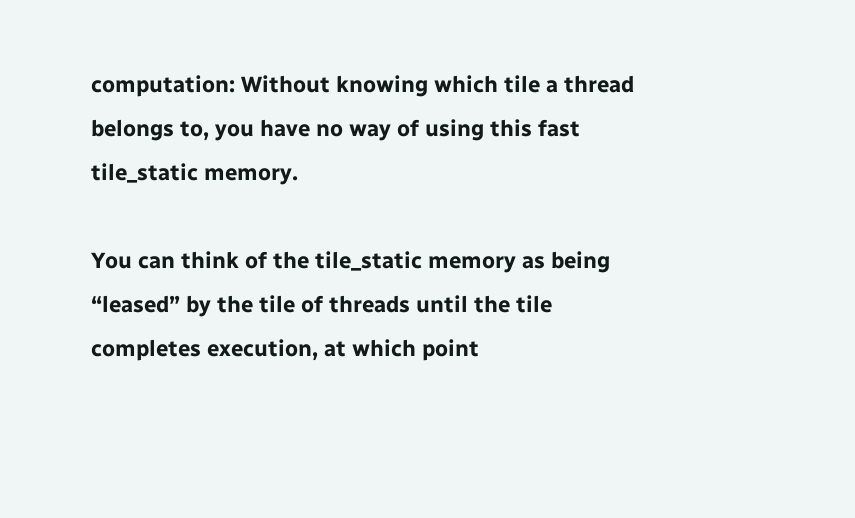computation: Without knowing which tile a thread belongs to, you have no way of using this fast tile_static memory.

You can think of the tile_static memory as being “leased” by the tile of threads until the tile completes execution, at which point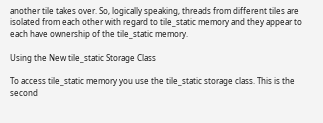another tile takes over. So, logically speaking, threads from different tiles are isolated from each other with regard to tile_static memory and they appear to each have ownership of the tile_static memory.

Using the New tile_static Storage Class

To access tile_static memory you use the tile_static storage class. This is the second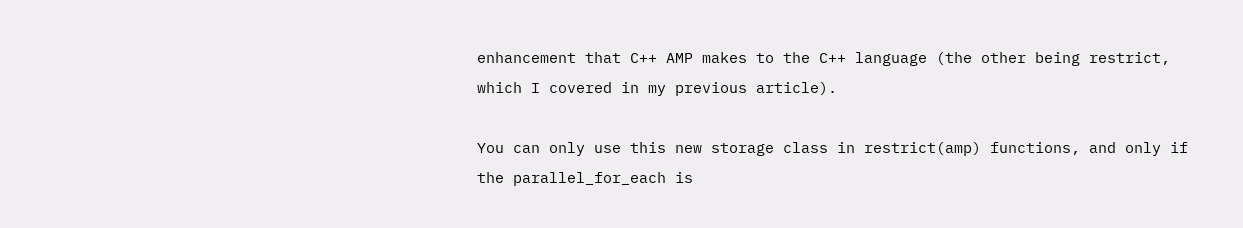enhancement that C++ AMP makes to the C++ language (the other being restrict, which I covered in my previous article).

You can only use this new storage class in restrict(amp) functions, and only if the parallel_for_each is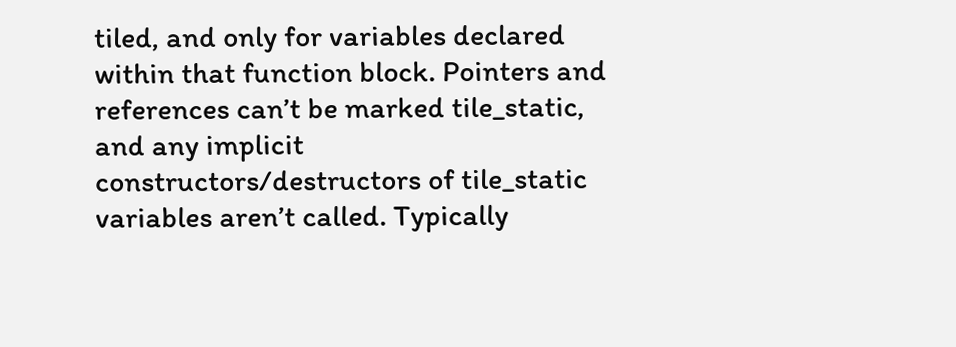tiled, and only for variables declared within that function block. Pointers and references can’t be marked tile_static, and any implicit constructors/destructors of tile_static variables aren’t called. Typically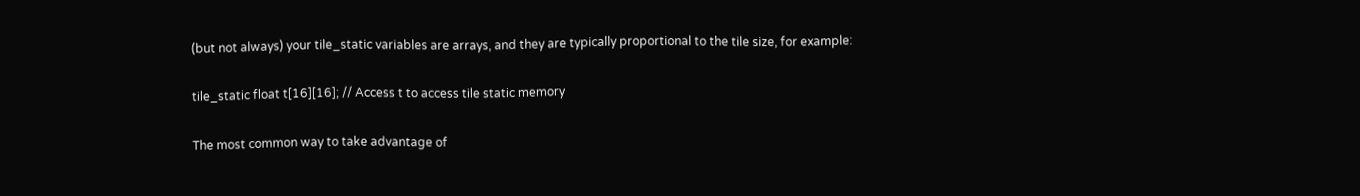(but not always) your tile_static variables are arrays, and they are typically proportional to the tile size, for example:

tile_static float t[16][16]; // Access t to access tile static memory

The most common way to take advantage of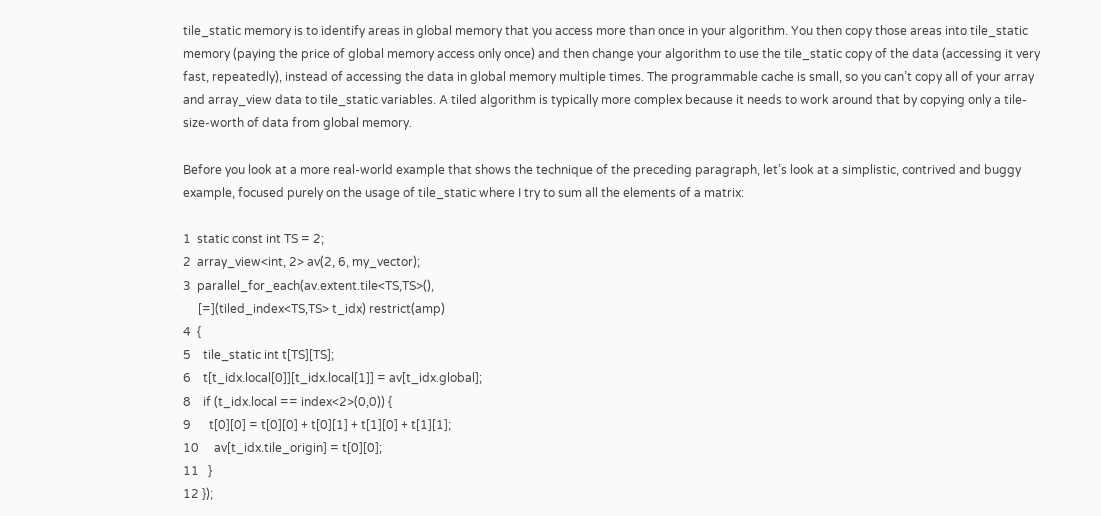tile_static memory is to identify areas in global memory that you access more than once in your algorithm. You then copy those areas into tile_static memory (paying the price of global memory access only once) and then change your algorithm to use the tile_static copy of the data (accessing it very fast, repeatedly), instead of accessing the data in global memory multiple times. The programmable cache is small, so you can’t copy all of your array and array_view data to tile_static variables. A tiled algorithm is typically more complex because it needs to work around that by copying only a tile-size-worth of data from global memory.

Before you look at a more real-world example that shows the technique of the preceding paragraph, let’s look at a simplistic, contrived and buggy example, focused purely on the usage of tile_static where I try to sum all the elements of a matrix:

1  static const int TS = 2;
2  array_view<int, 2> av(2, 6, my_vector);
3  parallel_for_each(av.extent.tile<TS,TS>(),
     [=](tiled_index<TS,TS> t_idx) restrict(amp)
4  {
5    tile_static int t[TS][TS];
6    t[t_idx.local[0]][t_idx.local[1]] = av[t_idx.global];
8    if (t_idx.local == index<2>(0,0)) {
9      t[0][0] = t[0][0] + t[0][1] + t[1][0] + t[1][1];
10     av[t_idx.tile_origin] = t[0][0];
11   }
12 });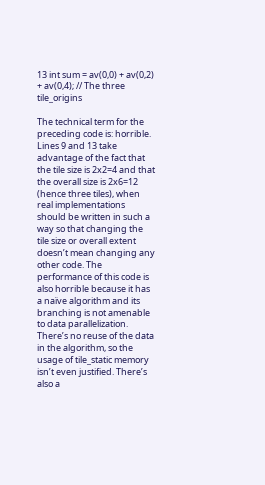13 int sum = av(0,0) + av(0,2) + av(0,4); // The three tile_origins

The technical term for the preceding code is: horrible. Lines 9 and 13 take advantage of the fact that the tile size is 2x2=4 and that the overall size is 2x6=12 (hence three tiles), when real implementations should be written in such a way so that changing the tile size or overall extent doesn’t mean changing any other code. The performance of this code is also horrible because it has a naïve algorithm and its branching is not amenable to data parallelization. There’s no reuse of the data in the algorithm, so the usage of tile_static memory isn’t even justified. There’s also a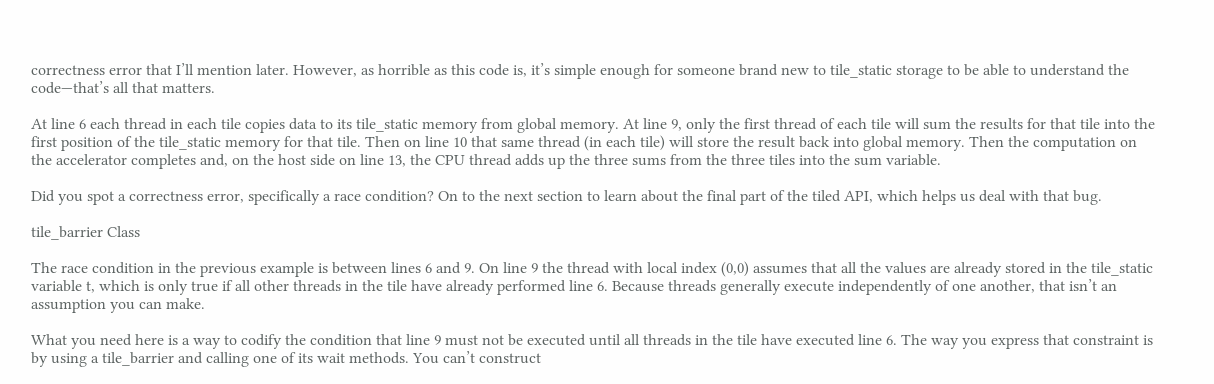correctness error that I’ll mention later. However, as horrible as this code is, it’s simple enough for someone brand new to tile_static storage to be able to understand the code—that’s all that matters.

At line 6 each thread in each tile copies data to its tile_static memory from global memory. At line 9, only the first thread of each tile will sum the results for that tile into the first position of the tile_static memory for that tile. Then on line 10 that same thread (in each tile) will store the result back into global memory. Then the computation on the accelerator completes and, on the host side on line 13, the CPU thread adds up the three sums from the three tiles into the sum variable.

Did you spot a correctness error, specifically a race condition? On to the next section to learn about the final part of the tiled API, which helps us deal with that bug.

tile_barrier Class

The race condition in the previous example is between lines 6 and 9. On line 9 the thread with local index (0,0) assumes that all the values are already stored in the tile_static variable t, which is only true if all other threads in the tile have already performed line 6. Because threads generally execute independently of one another, that isn’t an assumption you can make.

What you need here is a way to codify the condition that line 9 must not be executed until all threads in the tile have executed line 6. The way you express that constraint is by using a tile_barrier and calling one of its wait methods. You can’t construct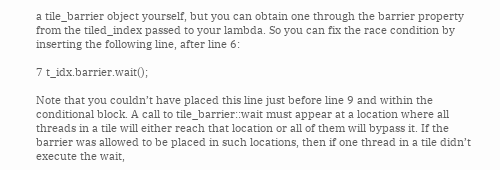a tile_barrier object yourself, but you can obtain one through the barrier property from the tiled_index passed to your lambda. So you can fix the race condition by inserting the following line, after line 6:

7 t_idx.barrier.wait();

Note that you couldn’t have placed this line just before line 9 and within the conditional block. A call to tile_barrier::wait must appear at a location where all threads in a tile will either reach that location or all of them will bypass it. If the barrier was allowed to be placed in such locations, then if one thread in a tile didn’t execute the wait,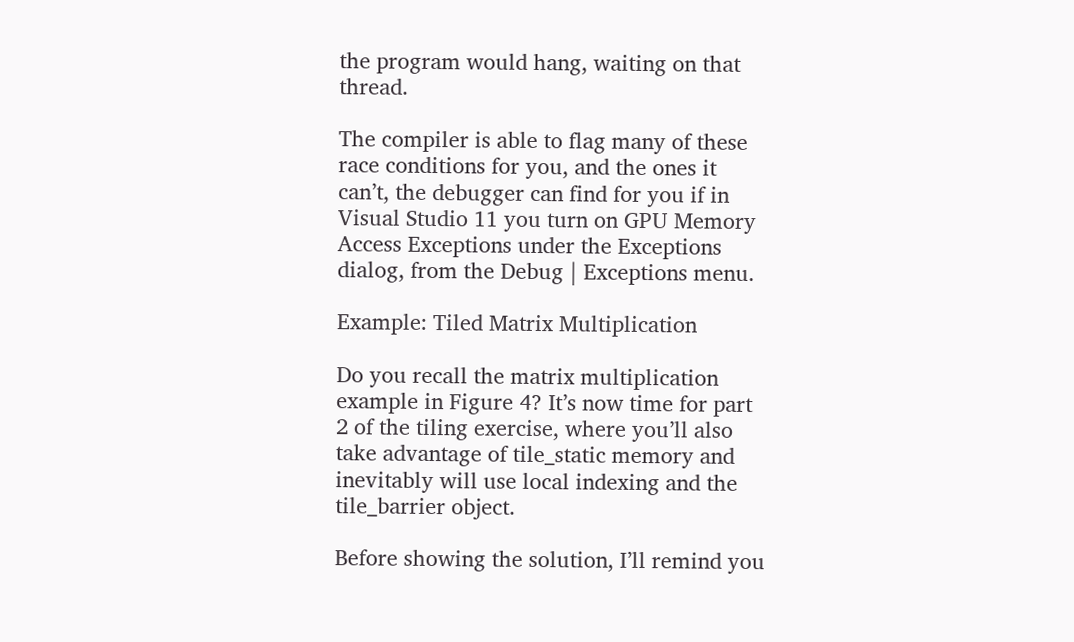the program would hang, waiting on that thread.

The compiler is able to flag many of these race conditions for you, and the ones it can’t, the debugger can find for you if in Visual Studio 11 you turn on GPU Memory Access Exceptions under the Exceptions dialog, from the Debug | Exceptions menu.

Example: Tiled Matrix Multiplication

Do you recall the matrix multiplication example in Figure 4? It’s now time for part 2 of the tiling exercise, where you’ll also take advantage of tile_static memory and inevitably will use local indexing and the tile_barrier object.

Before showing the solution, I’ll remind you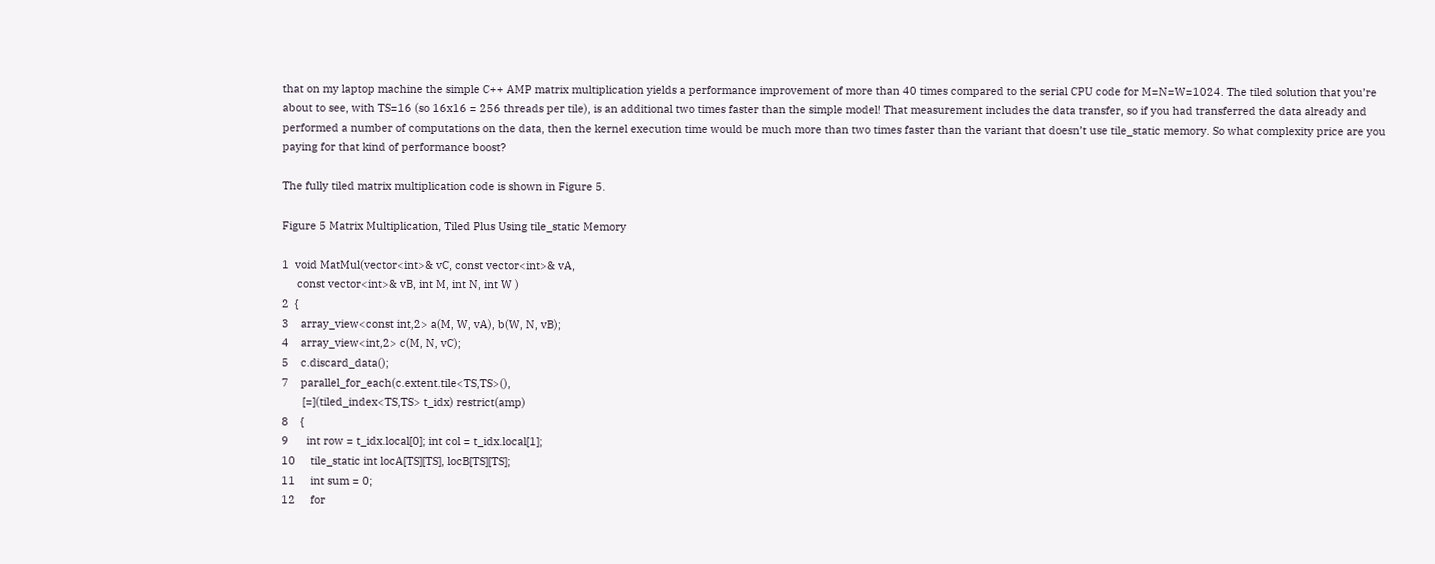that on my laptop machine the simple C++ AMP matrix multiplication yields a performance improvement of more than 40 times compared to the serial CPU code for M=N=W=1024. The tiled solution that you’re about to see, with TS=16 (so 16x16 = 256 threads per tile), is an additional two times faster than the simple model! That measurement includes the data transfer, so if you had transferred the data already and performed a number of computations on the data, then the kernel execution time would be much more than two times faster than the variant that doesn’t use tile_static memory. So what complexity price are you paying for that kind of performance boost?

The fully tiled matrix multiplication code is shown in Figure 5.

Figure 5 Matrix Multiplication, Tiled Plus Using tile_static Memory

1  void MatMul(vector<int>& vC, const vector<int>& vA,
     const vector<int>& vB, int M, int N, int W )
2  {
3    array_view<const int,2> a(M, W, vA), b(W, N, vB);
4    array_view<int,2> c(M, N, vC);
5    c.discard_data();
7    parallel_for_each(c.extent.tile<TS,TS>(),
       [=](tiled_index<TS,TS> t_idx) restrict(amp)
8    {
9      int row = t_idx.local[0]; int col = t_idx.local[1];
10     tile_static int locA[TS][TS], locB[TS][TS];
11     int sum = 0;
12     for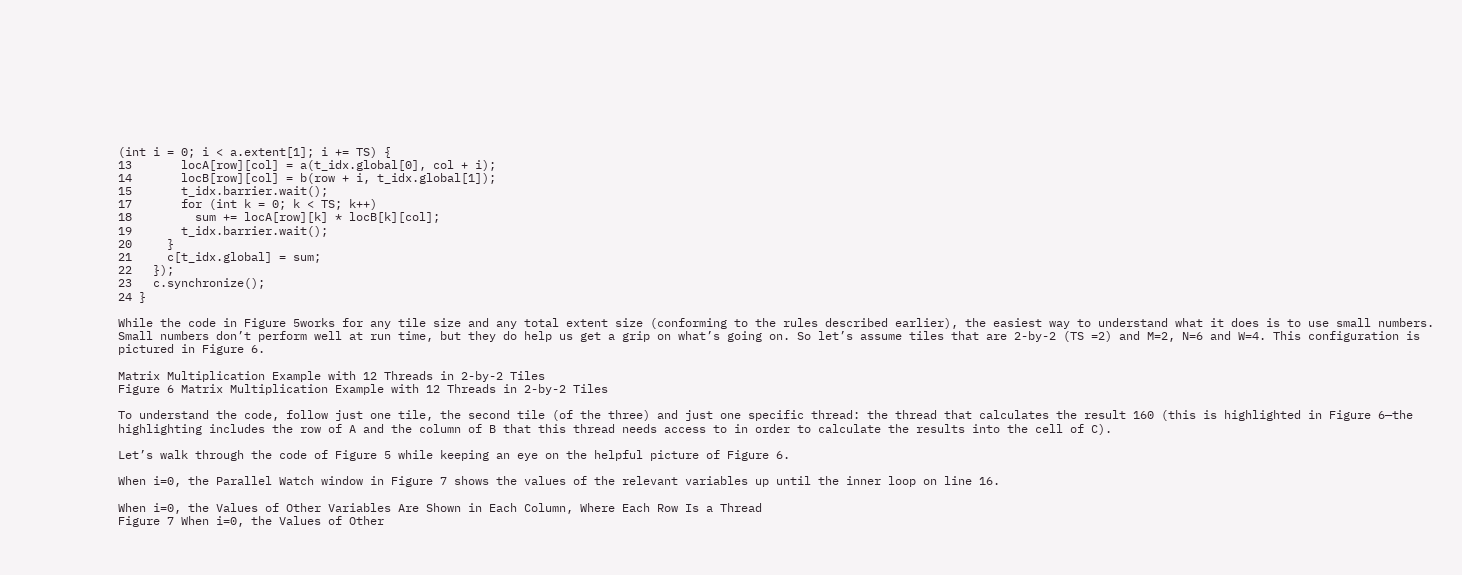(int i = 0; i < a.extent[1]; i += TS) {
13       locA[row][col] = a(t_idx.global[0], col + i);
14       locB[row][col] = b(row + i, t_idx.global[1]);
15       t_idx.barrier.wait();
17       for (int k = 0; k < TS; k++)
18         sum += locA[row][k] * locB[k][col];
19       t_idx.barrier.wait();
20     }
21     c[t_idx.global] = sum;
22   });
23   c.synchronize();
24 }

While the code in Figure 5works for any tile size and any total extent size (conforming to the rules described earlier), the easiest way to understand what it does is to use small numbers. Small numbers don’t perform well at run time, but they do help us get a grip on what’s going on. So let’s assume tiles that are 2-by-2 (TS =2) and M=2, N=6 and W=4. This configuration is pictured in Figure 6.

Matrix Multiplication Example with 12 Threads in 2-by-2 Tiles
Figure 6 Matrix Multiplication Example with 12 Threads in 2-by-2 Tiles

To understand the code, follow just one tile, the second tile (of the three) and just one specific thread: the thread that calculates the result 160 (this is highlighted in Figure 6—the highlighting includes the row of A and the column of B that this thread needs access to in order to calculate the results into the cell of C).

Let’s walk through the code of Figure 5 while keeping an eye on the helpful picture of Figure 6.

When i=0, the Parallel Watch window in Figure 7 shows the values of the relevant variables up until the inner loop on line 16.

When i=0, the Values of Other Variables Are Shown in Each Column, Where Each Row Is a Thread
Figure 7 When i=0, the Values of Other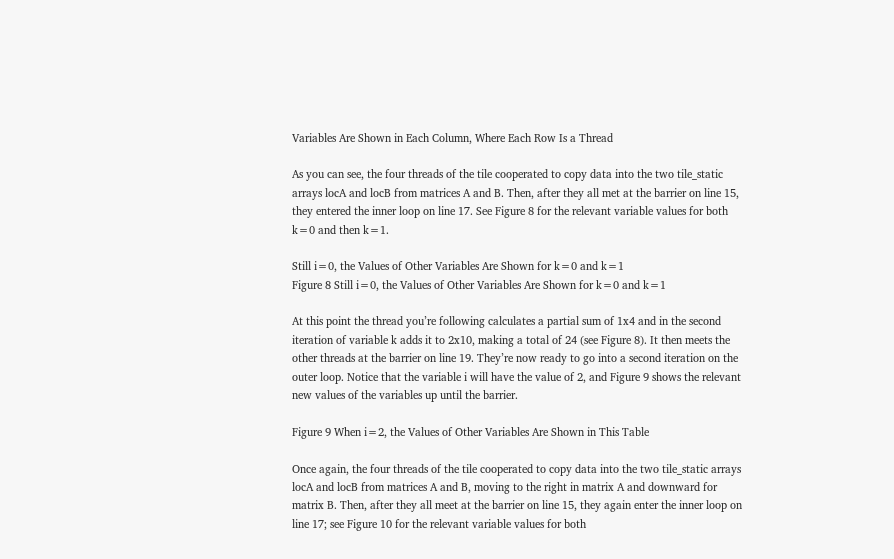Variables Are Shown in Each Column, Where Each Row Is a Thread

As you can see, the four threads of the tile cooperated to copy data into the two tile_static arrays locA and locB from matrices A and B. Then, after they all met at the barrier on line 15, they entered the inner loop on line 17. See Figure 8 for the relevant variable values for both k=0 and then k=1.

Still i=0, the Values of Other Variables Are Shown for k=0 and k=1
Figure 8 Still i=0, the Values of Other Variables Are Shown for k=0 and k=1

At this point the thread you’re following calculates a partial sum of 1x4 and in the second iteration of variable k adds it to 2x10, making a total of 24 (see Figure 8). It then meets the other threads at the barrier on line 19. They’re now ready to go into a second iteration on the outer loop. Notice that the variable i will have the value of 2, and Figure 9 shows the relevant new values of the variables up until the barrier.

Figure 9 When i=2, the Values of Other Variables Are Shown in This Table

Once again, the four threads of the tile cooperated to copy data into the two tile_static arrays locA and locB from matrices A and B, moving to the right in matrix A and downward for matrix B. Then, after they all meet at the barrier on line 15, they again enter the inner loop on line 17; see Figure 10 for the relevant variable values for both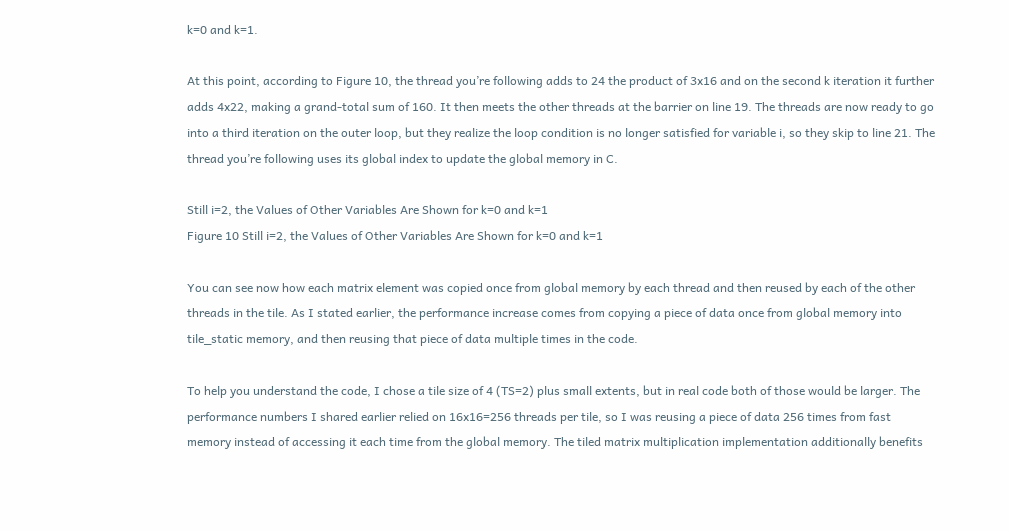k=0 and k=1.

At this point, according to Figure 10, the thread you’re following adds to 24 the product of 3x16 and on the second k iteration it further adds 4x22, making a grand-total sum of 160. It then meets the other threads at the barrier on line 19. The threads are now ready to go into a third iteration on the outer loop, but they realize the loop condition is no longer satisfied for variable i, so they skip to line 21. The thread you’re following uses its global index to update the global memory in C.

Still i=2, the Values of Other Variables Are Shown for k=0 and k=1
Figure 10 Still i=2, the Values of Other Variables Are Shown for k=0 and k=1

You can see now how each matrix element was copied once from global memory by each thread and then reused by each of the other threads in the tile. As I stated earlier, the performance increase comes from copying a piece of data once from global memory into tile_static memory, and then reusing that piece of data multiple times in the code.

To help you understand the code, I chose a tile size of 4 (TS=2) plus small extents, but in real code both of those would be larger. The performance numbers I shared earlier relied on 16x16=256 threads per tile, so I was reusing a piece of data 256 times from fast memory instead of accessing it each time from the global memory. The tiled matrix multiplication implementation additionally benefits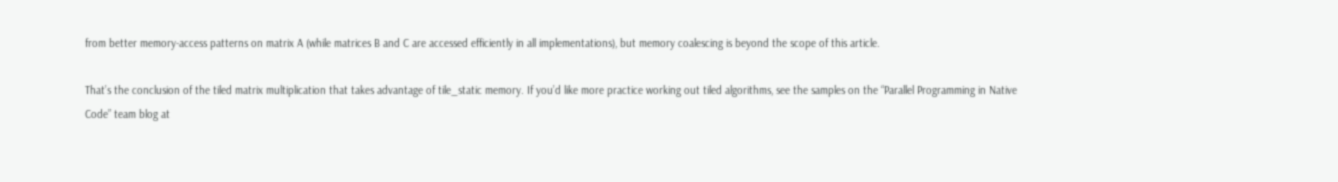from better memory-access patterns on matrix A (while matrices B and C are accessed efficiently in all implementations), but memory coalescing is beyond the scope of this article.

That’s the conclusion of the tiled matrix multiplication that takes advantage of tile_static memory. If you’d like more practice working out tiled algorithms, see the samples on the “Parallel Programming in Native Code” team blog at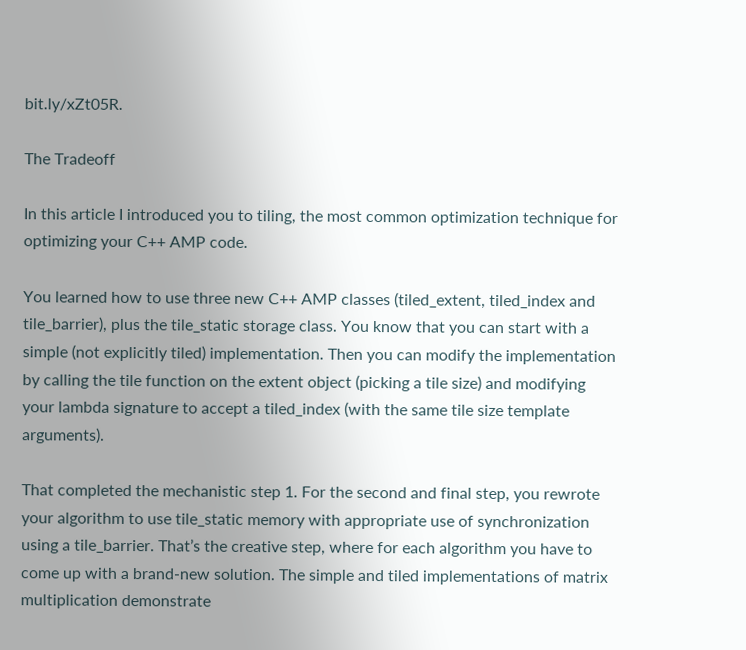bit.ly/xZt05R.

The Tradeoff

In this article I introduced you to tiling, the most common optimization technique for optimizing your C++ AMP code.

You learned how to use three new C++ AMP classes (tiled_extent, tiled_index and tile_barrier), plus the tile_static storage class. You know that you can start with a simple (not explicitly tiled) implementation. Then you can modify the implementation by calling the tile function on the extent object (picking a tile size) and modifying your lambda signature to accept a tiled_index (with the same tile size template arguments).

That completed the mechanistic step 1. For the second and final step, you rewrote your algorithm to use tile_static memory with appropriate use of synchronization using a tile_barrier. That’s the creative step, where for each algorithm you have to come up with a brand-new solution. The simple and tiled implementations of matrix multiplication demonstrate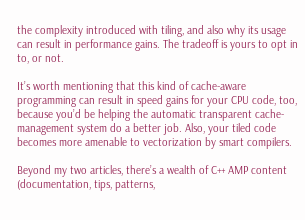the complexity introduced with tiling, and also why its usage can result in performance gains. The tradeoff is yours to opt in to, or not.

It’s worth mentioning that this kind of cache-aware programming can result in speed gains for your CPU code, too, because you’d be helping the automatic transparent cache-management system do a better job. Also, your tiled code becomes more amenable to vectorization by smart compilers.

Beyond my two articles, there’s a wealth of C++ AMP content (documentation, tips, patterns,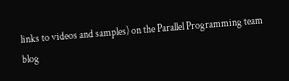links to videos and samples) on the Parallel Programming team blog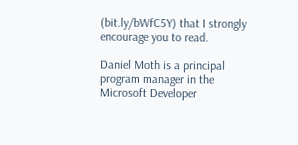(bit.ly/bWfC5Y) that I strongly encourage you to read.

Daniel Moth is a principal program manager in the Microsoft Developer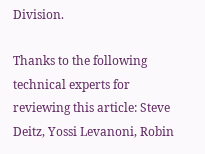Division.

Thanks to the following technical experts for reviewing this article: Steve Deitz, Yossi Levanoni, Robin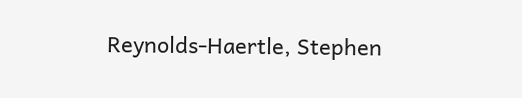Reynolds-Haertle, Stephen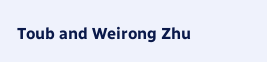Toub and Weirong Zhu